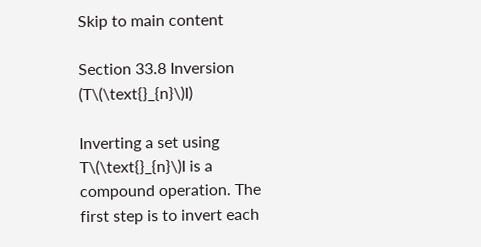Skip to main content

Section 33.8 Inversion (T\(\text{}_{n}\)I)

Inverting a set using T\(\text{}_{n}\)I is a compound operation. The first step is to invert each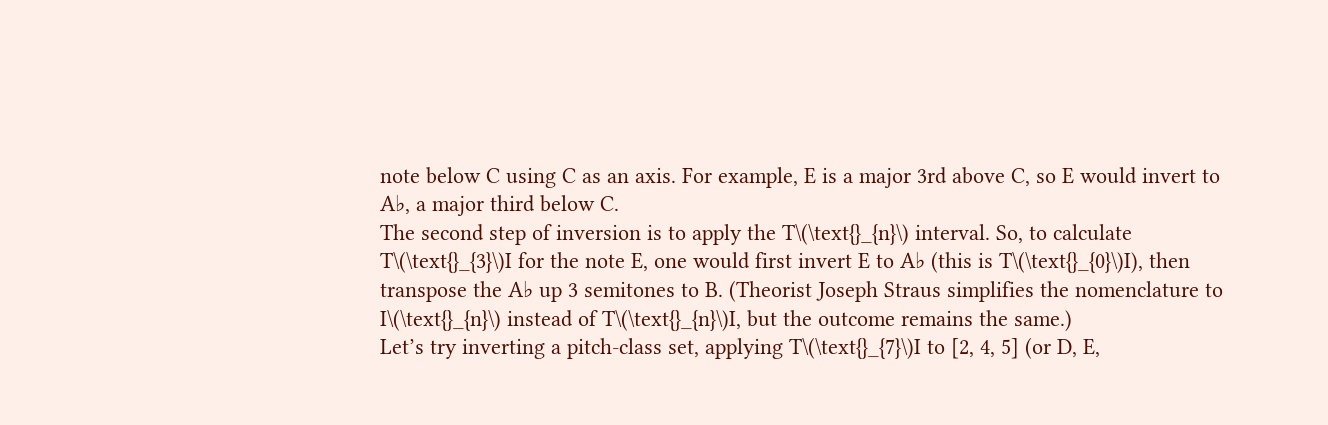note below C using C as an axis. For example, E is a major 3rd above C, so E would invert to A♭, a major third below C.
The second step of inversion is to apply the T\(\text{}_{n}\) interval. So, to calculate T\(\text{}_{3}\)I for the note E, one would first invert E to A♭ (this is T\(\text{}_{0}\)I), then transpose the A♭ up 3 semitones to B. (Theorist Joseph Straus simplifies the nomenclature to I\(\text{}_{n}\) instead of T\(\text{}_{n}\)I, but the outcome remains the same.)
Let’s try inverting a pitch-class set, applying T\(\text{}_{7}\)I to [2, 4, 5] (or D, E,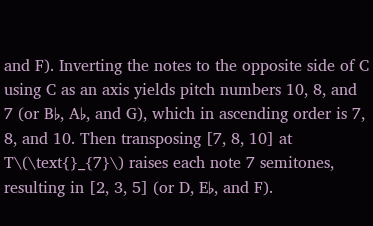and F). Inverting the notes to the opposite side of C using C as an axis yields pitch numbers 10, 8, and 7 (or B♭, A♭, and G), which in ascending order is 7, 8, and 10. Then transposing [7, 8, 10] at T\(\text{}_{7}\) raises each note 7 semitones, resulting in [2, 3, 5] (or D, E♭, and F).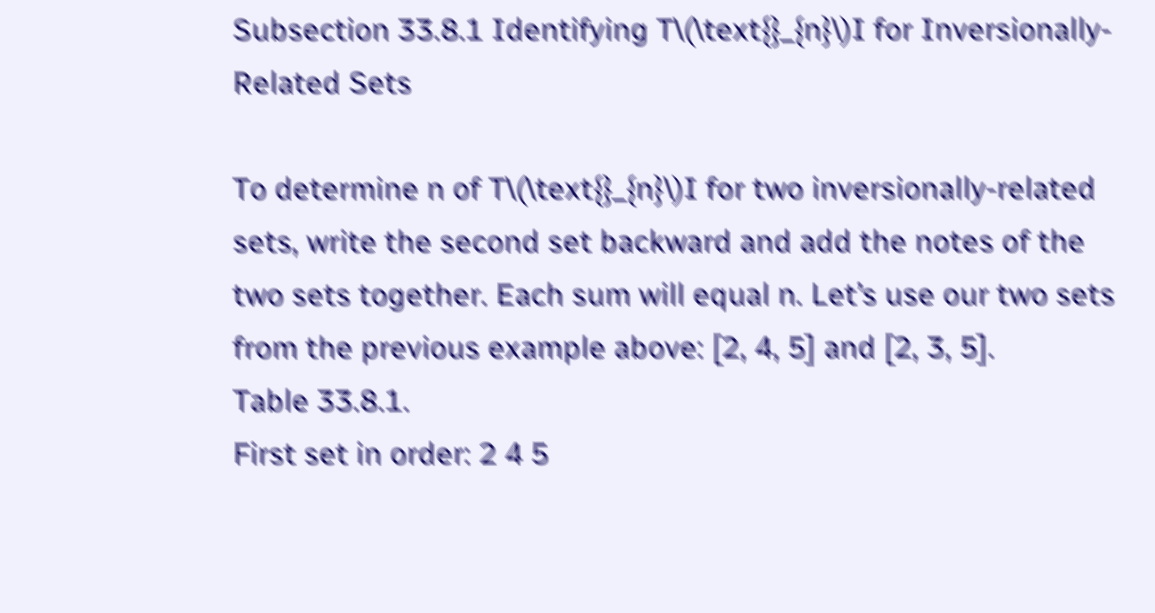Subsection 33.8.1 Identifying T\(\text{}_{n}\)I for Inversionally-Related Sets

To determine n of T\(\text{}_{n}\)I for two inversionally-related sets, write the second set backward and add the notes of the two sets together. Each sum will equal n. Let’s use our two sets from the previous example above: [2, 4, 5] and [2, 3, 5].
Table 33.8.1.
First set in order: 2 4 5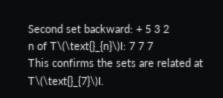Second set backward: + 5 3 2
n of T\(\text{}_{n}\)I: 7 7 7
This confirms the sets are related at T\(\text{}_{7}\)I.